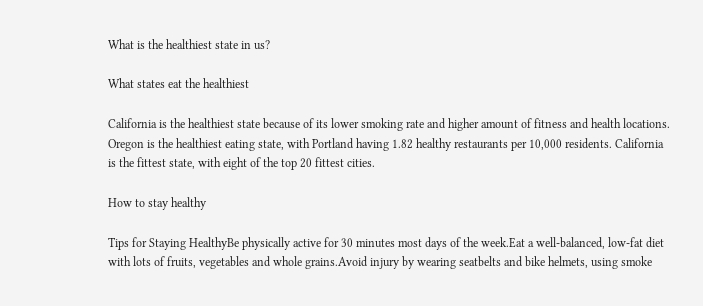What is the healthiest state in us?

What states eat the healthiest

California is the healthiest state because of its lower smoking rate and higher amount of fitness and health locations. Oregon is the healthiest eating state, with Portland having 1.82 healthy restaurants per 10,000 residents. California is the fittest state, with eight of the top 20 fittest cities.

How to stay healthy

Tips for Staying HealthyBe physically active for 30 minutes most days of the week.Eat a well-balanced, low-fat diet with lots of fruits, vegetables and whole grains.Avoid injury by wearing seatbelts and bike helmets, using smoke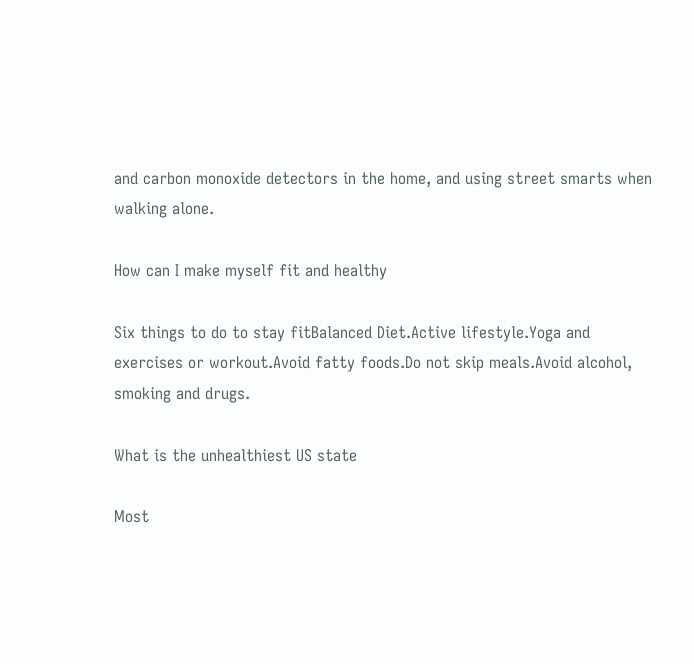and carbon monoxide detectors in the home, and using street smarts when walking alone.

How can I make myself fit and healthy

Six things to do to stay fitBalanced Diet.Active lifestyle.Yoga and exercises or workout.Avoid fatty foods.Do not skip meals.Avoid alcohol, smoking and drugs.

What is the unhealthiest US state

Most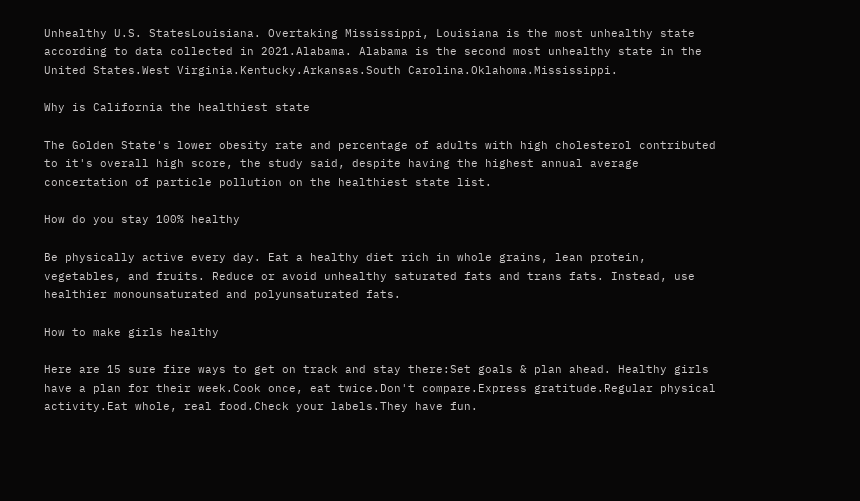Unhealthy U.S. StatesLouisiana. Overtaking Mississippi, Louisiana is the most unhealthy state according to data collected in 2021.Alabama. Alabama is the second most unhealthy state in the United States.West Virginia.Kentucky.Arkansas.South Carolina.Oklahoma.Mississippi.

Why is California the healthiest state

The Golden State's lower obesity rate and percentage of adults with high cholesterol contributed to it's overall high score, the study said, despite having the highest annual average concertation of particle pollution on the healthiest state list.

How do you stay 100% healthy

Be physically active every day. Eat a healthy diet rich in whole grains, lean protein, vegetables, and fruits. Reduce or avoid unhealthy saturated fats and trans fats. Instead, use healthier monounsaturated and polyunsaturated fats.

How to make girls healthy

Here are 15 sure fire ways to get on track and stay there:Set goals & plan ahead. Healthy girls have a plan for their week.Cook once, eat twice.Don't compare.Express gratitude.Regular physical activity.Eat whole, real food.Check your labels.They have fun.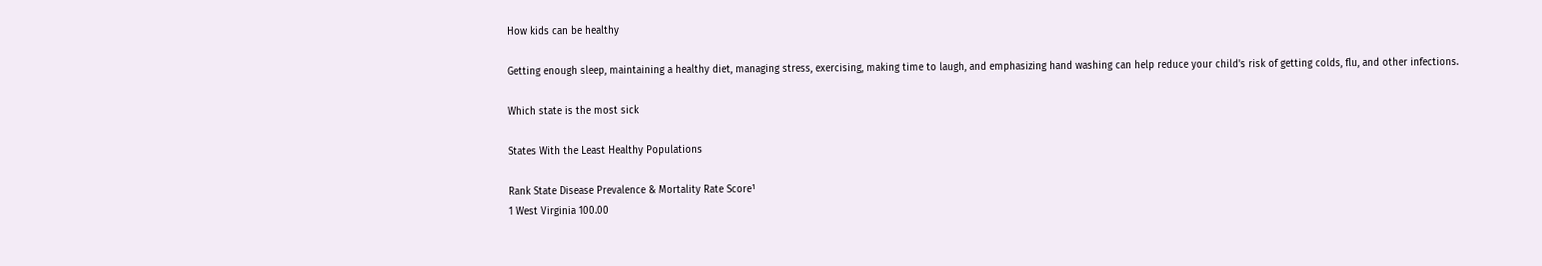How kids can be healthy

Getting enough sleep, maintaining a healthy diet, managing stress, exercising, making time to laugh, and emphasizing hand washing can help reduce your child's risk of getting colds, flu, and other infections.

Which state is the most sick

States With the Least Healthy Populations

Rank State Disease Prevalence & Mortality Rate Score¹
1 West Virginia 100.00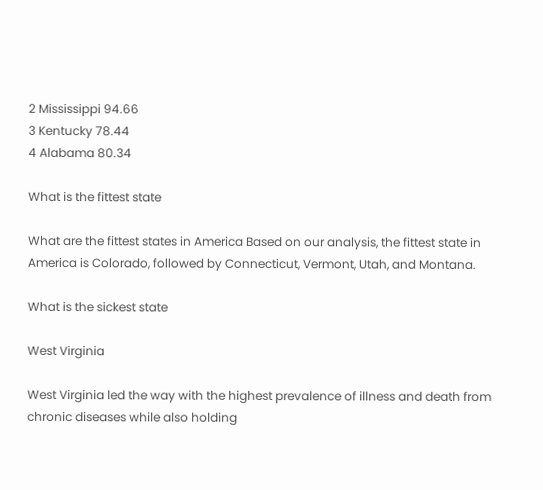2 Mississippi 94.66
3 Kentucky 78.44
4 Alabama 80.34

What is the fittest state

What are the fittest states in America Based on our analysis, the fittest state in America is Colorado, followed by Connecticut, Vermont, Utah, and Montana.

What is the sickest state

West Virginia

West Virginia led the way with the highest prevalence of illness and death from chronic diseases while also holding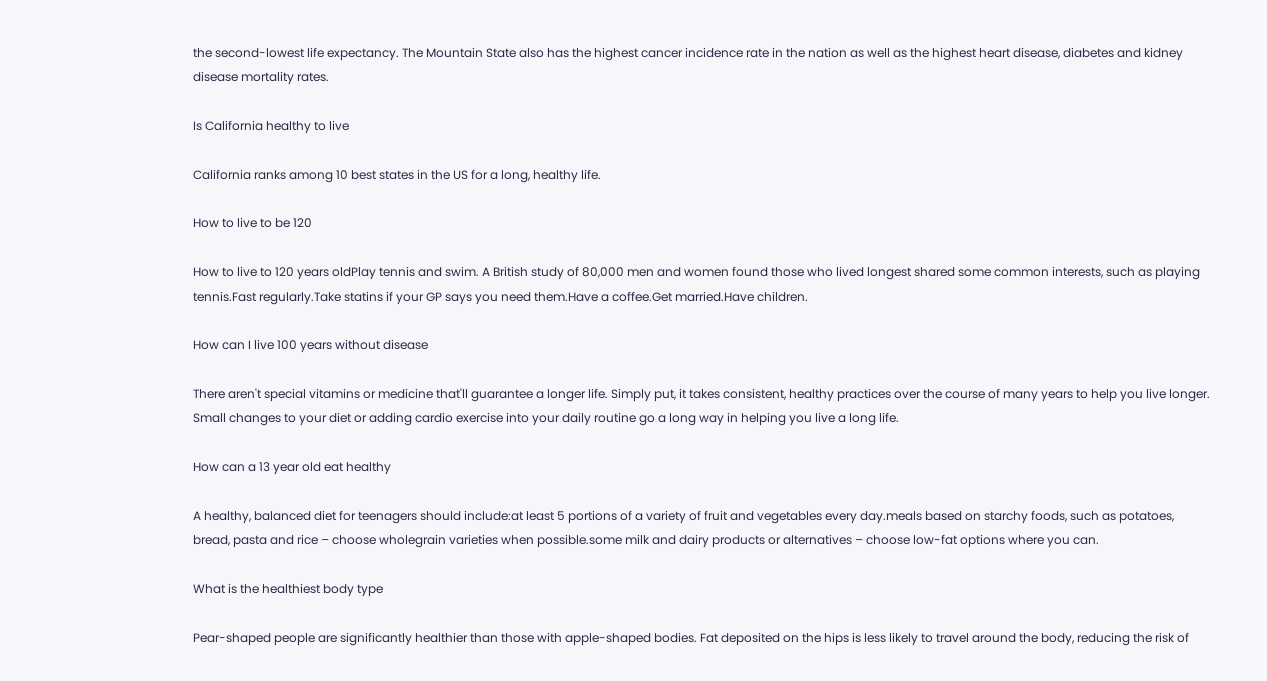the second-lowest life expectancy. The Mountain State also has the highest cancer incidence rate in the nation as well as the highest heart disease, diabetes and kidney disease mortality rates.

Is California healthy to live

California ranks among 10 best states in the US for a long, healthy life.

How to live to be 120

How to live to 120 years oldPlay tennis and swim. A British study of 80,000 men and women found those who lived longest shared some common interests, such as playing tennis.Fast regularly.Take statins if your GP says you need them.Have a coffee.Get married.Have children.

How can I live 100 years without disease

There aren't special vitamins or medicine that'll guarantee a longer life. Simply put, it takes consistent, healthy practices over the course of many years to help you live longer. Small changes to your diet or adding cardio exercise into your daily routine go a long way in helping you live a long life.

How can a 13 year old eat healthy

A healthy, balanced diet for teenagers should include:at least 5 portions of a variety of fruit and vegetables every day.meals based on starchy foods, such as potatoes, bread, pasta and rice – choose wholegrain varieties when possible.some milk and dairy products or alternatives – choose low-fat options where you can.

What is the healthiest body type

Pear-shaped people are significantly healthier than those with apple-shaped bodies. Fat deposited on the hips is less likely to travel around the body, reducing the risk of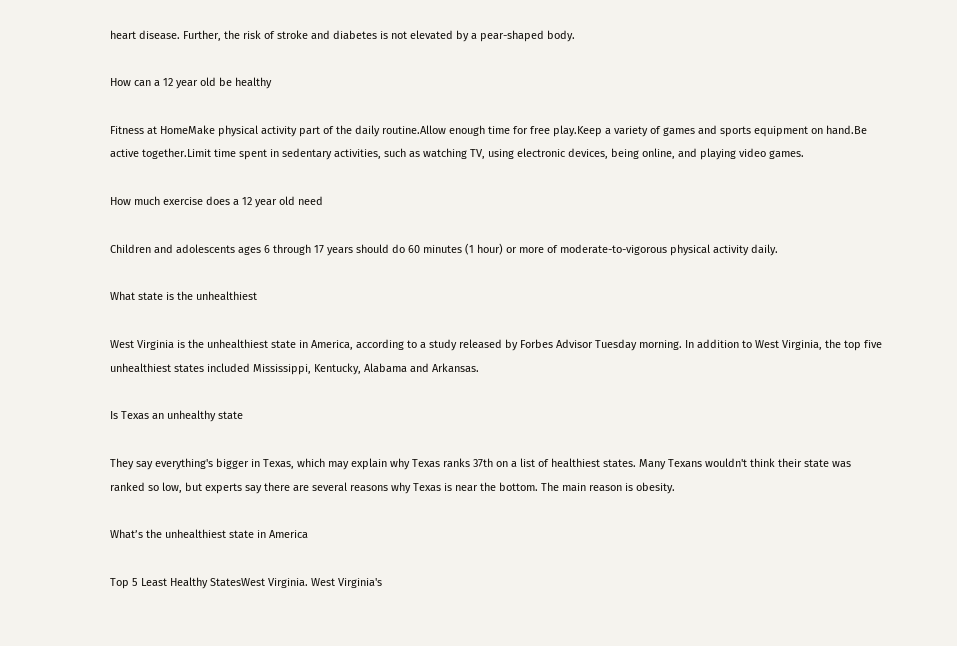heart disease. Further, the risk of stroke and diabetes is not elevated by a pear-shaped body.

How can a 12 year old be healthy

Fitness at HomeMake physical activity part of the daily routine.Allow enough time for free play.Keep a variety of games and sports equipment on hand.Be active together.Limit time spent in sedentary activities, such as watching TV, using electronic devices, being online, and playing video games.

How much exercise does a 12 year old need

Children and adolescents ages 6 through 17 years should do 60 minutes (1 hour) or more of moderate-to-vigorous physical activity daily.

What state is the unhealthiest

West Virginia is the unhealthiest state in America, according to a study released by Forbes Advisor Tuesday morning. In addition to West Virginia, the top five unhealthiest states included Mississippi, Kentucky, Alabama and Arkansas.

Is Texas an unhealthy state

They say everything's bigger in Texas, which may explain why Texas ranks 37th on a list of healthiest states. Many Texans wouldn't think their state was ranked so low, but experts say there are several reasons why Texas is near the bottom. The main reason is obesity.

What’s the unhealthiest state in America

Top 5 Least Healthy StatesWest Virginia. West Virginia's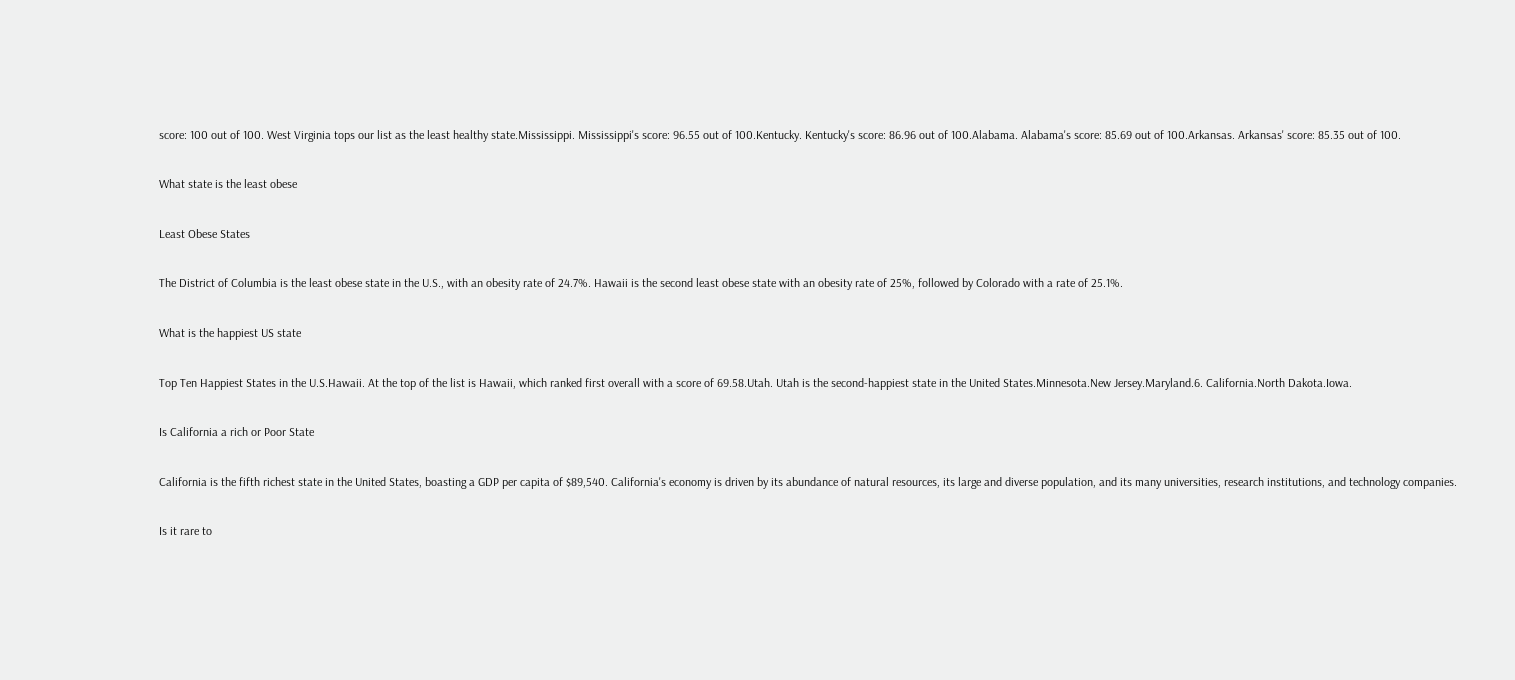score: 100 out of 100. West Virginia tops our list as the least healthy state.Mississippi. Mississippi's score: 96.55 out of 100.Kentucky. Kentucky's score: 86.96 out of 100.Alabama. Alabama's score: 85.69 out of 100.Arkansas. Arkansas' score: 85.35 out of 100.

What state is the least obese

Least Obese States

The District of Columbia is the least obese state in the U.S., with an obesity rate of 24.7%. Hawaii is the second least obese state with an obesity rate of 25%, followed by Colorado with a rate of 25.1%.

What is the happiest US state

Top Ten Happiest States in the U.S.Hawaii. At the top of the list is Hawaii, which ranked first overall with a score of 69.58.Utah. Utah is the second-happiest state in the United States.Minnesota.New Jersey.Maryland.6. California.North Dakota.Iowa.

Is California a rich or Poor State

California is the fifth richest state in the United States, boasting a GDP per capita of $89,540. California's economy is driven by its abundance of natural resources, its large and diverse population, and its many universities, research institutions, and technology companies.

Is it rare to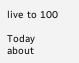live to 100

Today about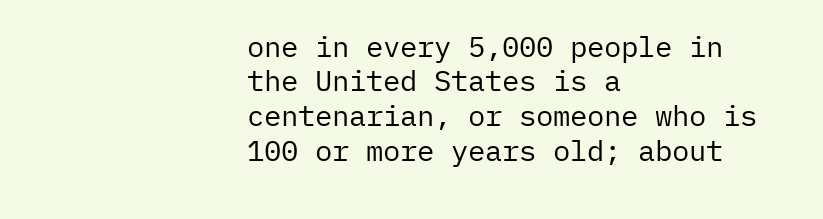one in every 5,000 people in the United States is a centenarian, or someone who is 100 or more years old; about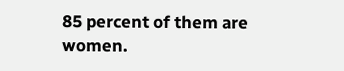85 percent of them are women.